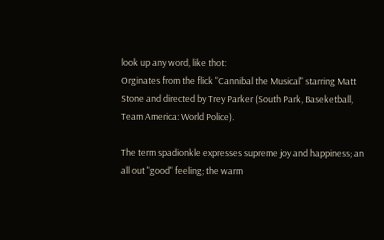look up any word, like thot:
Orginates from the flick "Cannibal the Musical" starring Matt Stone and directed by Trey Parker (South Park, Baseketball, Team America: World Police).

The term spadionkle expresses supreme joy and happiness; an all out "good" feeling; the warm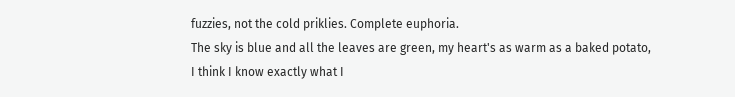fuzzies, not the cold priklies. Complete euphoria.
The sky is blue and all the leaves are green, my heart's as warm as a baked potato, I think I know exactly what I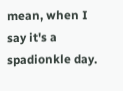mean, when I say it's a spadionkle day.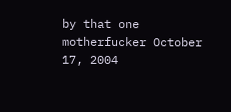by that one motherfucker October 17, 2004